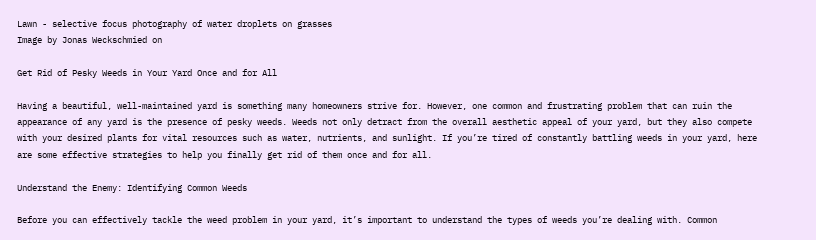Lawn - selective focus photography of water droplets on grasses
Image by Jonas Weckschmied on

Get Rid of Pesky Weeds in Your Yard Once and for All

Having a beautiful, well-maintained yard is something many homeowners strive for. However, one common and frustrating problem that can ruin the appearance of any yard is the presence of pesky weeds. Weeds not only detract from the overall aesthetic appeal of your yard, but they also compete with your desired plants for vital resources such as water, nutrients, and sunlight. If you’re tired of constantly battling weeds in your yard, here are some effective strategies to help you finally get rid of them once and for all.

Understand the Enemy: Identifying Common Weeds

Before you can effectively tackle the weed problem in your yard, it’s important to understand the types of weeds you’re dealing with. Common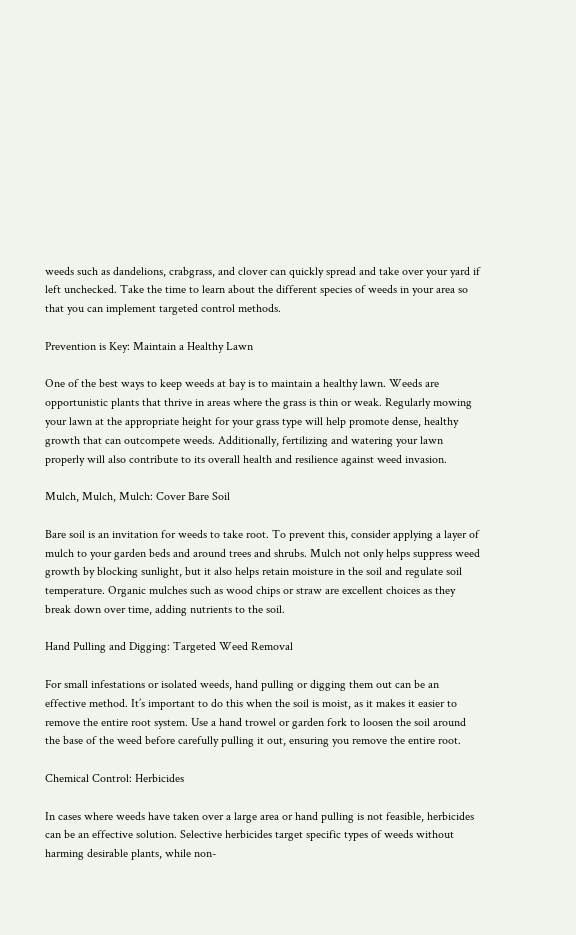weeds such as dandelions, crabgrass, and clover can quickly spread and take over your yard if left unchecked. Take the time to learn about the different species of weeds in your area so that you can implement targeted control methods.

Prevention is Key: Maintain a Healthy Lawn

One of the best ways to keep weeds at bay is to maintain a healthy lawn. Weeds are opportunistic plants that thrive in areas where the grass is thin or weak. Regularly mowing your lawn at the appropriate height for your grass type will help promote dense, healthy growth that can outcompete weeds. Additionally, fertilizing and watering your lawn properly will also contribute to its overall health and resilience against weed invasion.

Mulch, Mulch, Mulch: Cover Bare Soil

Bare soil is an invitation for weeds to take root. To prevent this, consider applying a layer of mulch to your garden beds and around trees and shrubs. Mulch not only helps suppress weed growth by blocking sunlight, but it also helps retain moisture in the soil and regulate soil temperature. Organic mulches such as wood chips or straw are excellent choices as they break down over time, adding nutrients to the soil.

Hand Pulling and Digging: Targeted Weed Removal

For small infestations or isolated weeds, hand pulling or digging them out can be an effective method. It’s important to do this when the soil is moist, as it makes it easier to remove the entire root system. Use a hand trowel or garden fork to loosen the soil around the base of the weed before carefully pulling it out, ensuring you remove the entire root.

Chemical Control: Herbicides

In cases where weeds have taken over a large area or hand pulling is not feasible, herbicides can be an effective solution. Selective herbicides target specific types of weeds without harming desirable plants, while non-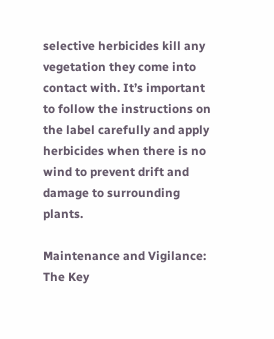selective herbicides kill any vegetation they come into contact with. It’s important to follow the instructions on the label carefully and apply herbicides when there is no wind to prevent drift and damage to surrounding plants.

Maintenance and Vigilance: The Key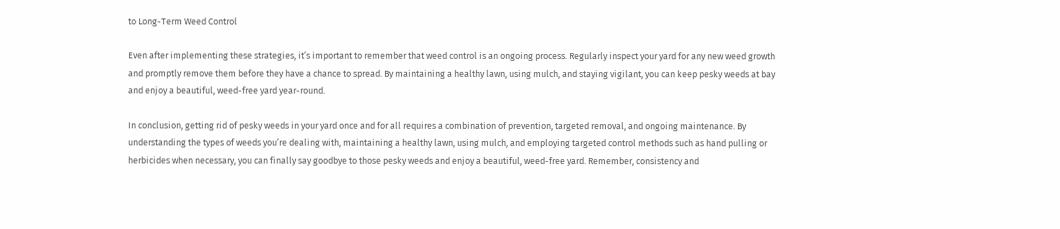to Long-Term Weed Control

Even after implementing these strategies, it’s important to remember that weed control is an ongoing process. Regularly inspect your yard for any new weed growth and promptly remove them before they have a chance to spread. By maintaining a healthy lawn, using mulch, and staying vigilant, you can keep pesky weeds at bay and enjoy a beautiful, weed-free yard year-round.

In conclusion, getting rid of pesky weeds in your yard once and for all requires a combination of prevention, targeted removal, and ongoing maintenance. By understanding the types of weeds you’re dealing with, maintaining a healthy lawn, using mulch, and employing targeted control methods such as hand pulling or herbicides when necessary, you can finally say goodbye to those pesky weeds and enjoy a beautiful, weed-free yard. Remember, consistency and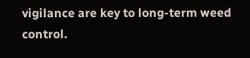vigilance are key to long-term weed control.